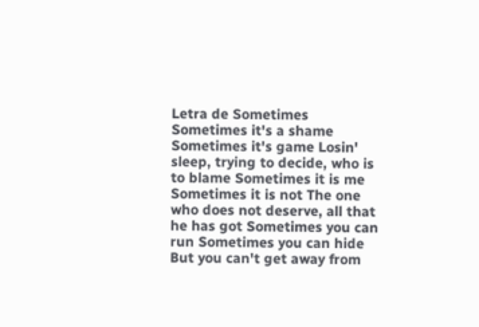Letra de Sometimes
Sometimes it's a shame Sometimes it's game Losin' sleep, trying to decide, who is to blame Sometimes it is me Sometimes it is not The one who does not deserve, all that he has got Sometimes you can run Sometimes you can hide But you can't get away from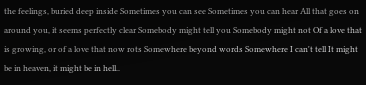the feelings, buried deep inside Sometimes you can see Sometimes you can hear All that goes on around you, it seems perfectly clear Somebody might tell you Somebody might not Of a love that is growing, or of a love that now rots Somewhere beyond words Somewhere I can't tell It might be in heaven, it might be in hell..